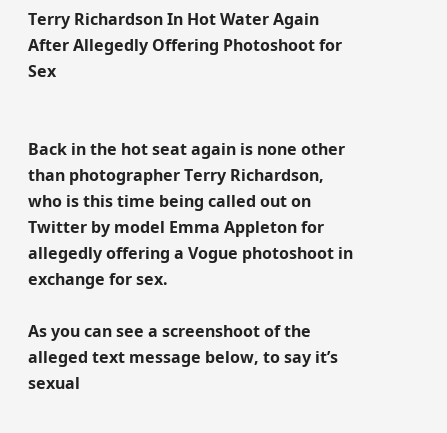Terry Richardson In Hot Water Again After Allegedly Offering Photoshoot for Sex


Back in the hot seat again is none other than photographer Terry Richardson, who is this time being called out on Twitter by model Emma Appleton for allegedly offering a Vogue photoshoot in exchange for sex.

As you can see a screenshoot of the alleged text message below, to say it’s sexual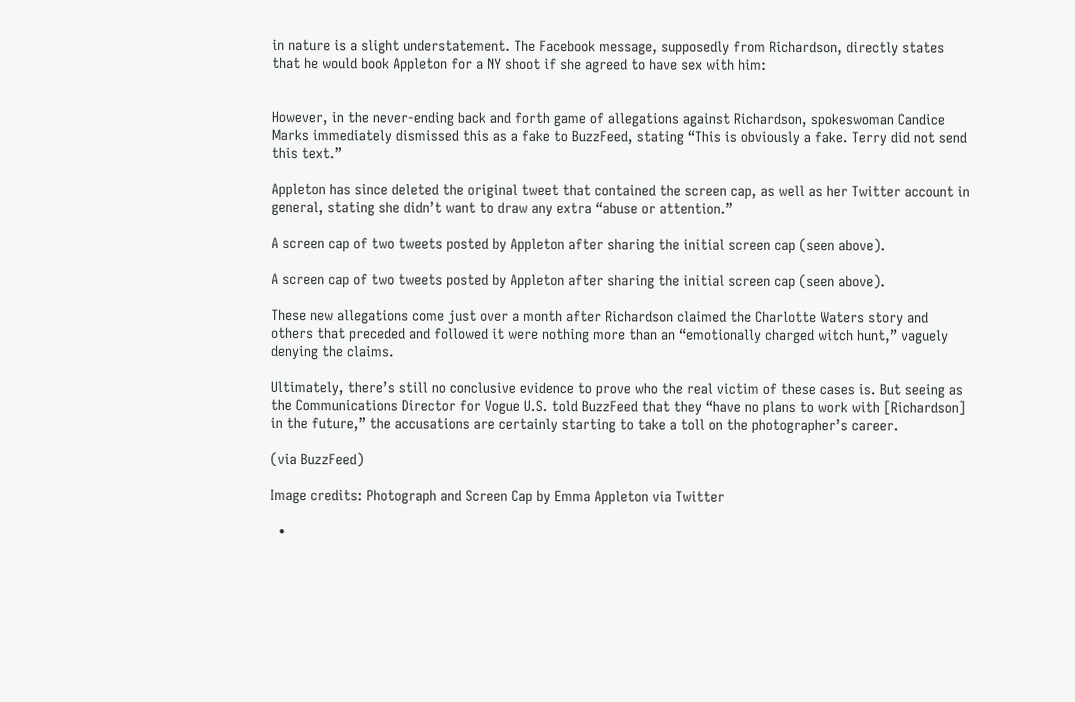in nature is a slight understatement. The Facebook message, supposedly from Richardson, directly states that he would book Appleton for a NY shoot if she agreed to have sex with him:


However, in the never-ending back and forth game of allegations against Richardson, spokeswoman Candice Marks immediately dismissed this as a fake to BuzzFeed, stating “This is obviously a fake. Terry did not send this text.”

Appleton has since deleted the original tweet that contained the screen cap, as well as her Twitter account in general, stating she didn’t want to draw any extra “abuse or attention.”

A screen cap of two tweets posted by Appleton after sharing the initial screen cap (seen above).

A screen cap of two tweets posted by Appleton after sharing the initial screen cap (seen above).

These new allegations come just over a month after Richardson claimed the Charlotte Waters story and others that preceded and followed it were nothing more than an “emotionally charged witch hunt,” vaguely denying the claims.

Ultimately, there’s still no conclusive evidence to prove who the real victim of these cases is. But seeing as the Communications Director for Vogue U.S. told BuzzFeed that they “have no plans to work with [Richardson] in the future,” the accusations are certainly starting to take a toll on the photographer’s career.

(via BuzzFeed)

Image credits: Photograph and Screen Cap by Emma Appleton via Twitter

  •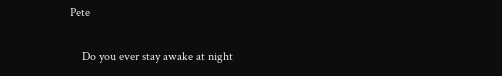Pete

    Do you ever stay awake at night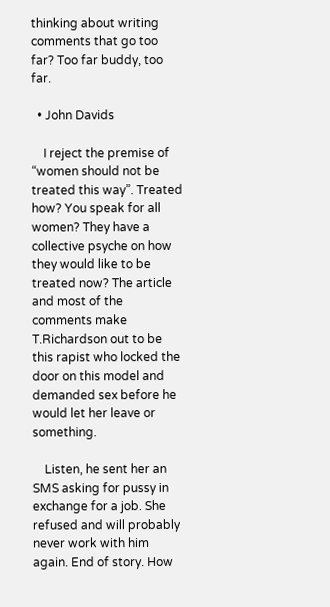thinking about writing comments that go too far? Too far buddy, too far.

  • John Davids

    I reject the premise of “women should not be treated this way”. Treated how? You speak for all women? They have a collective psyche on how they would like to be treated now? The article and most of the comments make T.Richardson out to be this rapist who locked the door on this model and demanded sex before he would let her leave or something.

    Listen, he sent her an SMS asking for pussy in exchange for a job. She refused and will probably never work with him again. End of story. How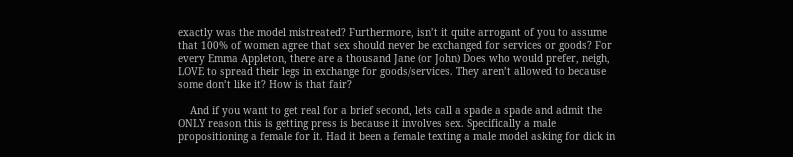exactly was the model mistreated? Furthermore, isn’t it quite arrogant of you to assume that 100% of women agree that sex should never be exchanged for services or goods? For every Emma Appleton, there are a thousand Jane (or John) Does who would prefer, neigh, LOVE to spread their legs in exchange for goods/services. They aren’t allowed to because some don’t like it? How is that fair?

    And if you want to get real for a brief second, lets call a spade a spade and admit the ONLY reason this is getting press is because it involves sex. Specifically a male propositioning a female for it. Had it been a female texting a male model asking for dick in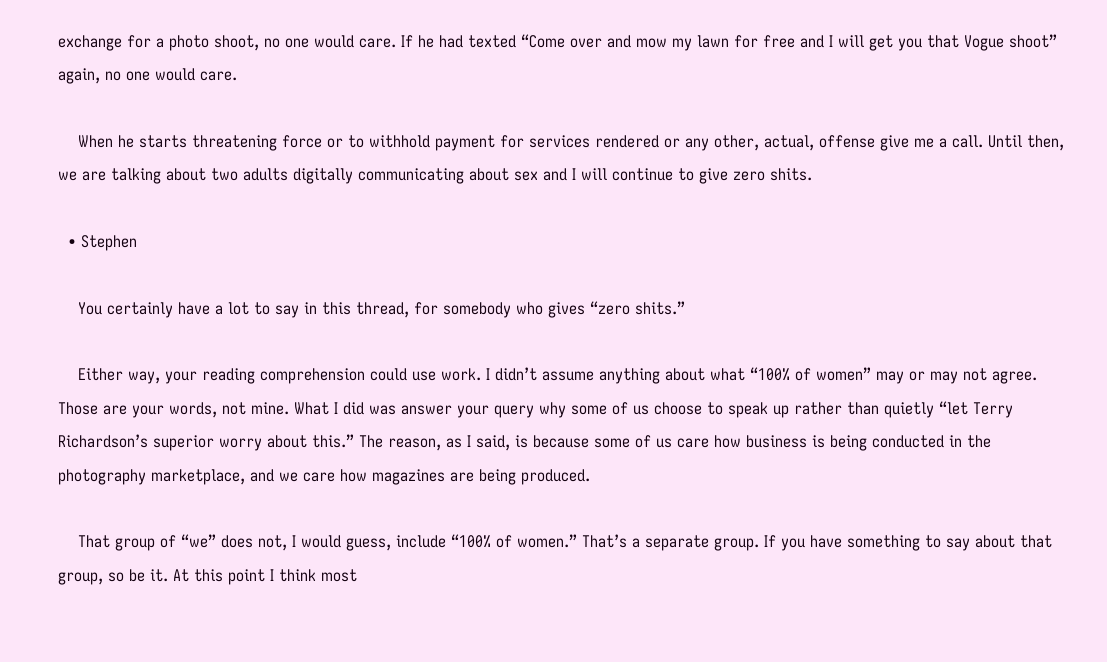exchange for a photo shoot, no one would care. If he had texted “Come over and mow my lawn for free and I will get you that Vogue shoot” again, no one would care.

    When he starts threatening force or to withhold payment for services rendered or any other, actual, offense give me a call. Until then, we are talking about two adults digitally communicating about sex and I will continue to give zero shits.

  • Stephen

    You certainly have a lot to say in this thread, for somebody who gives “zero shits.”

    Either way, your reading comprehension could use work. I didn’t assume anything about what “100% of women” may or may not agree. Those are your words, not mine. What I did was answer your query why some of us choose to speak up rather than quietly “let Terry Richardson’s superior worry about this.” The reason, as I said, is because some of us care how business is being conducted in the photography marketplace, and we care how magazines are being produced.

    That group of “we” does not, I would guess, include “100% of women.” That’s a separate group. If you have something to say about that group, so be it. At this point I think most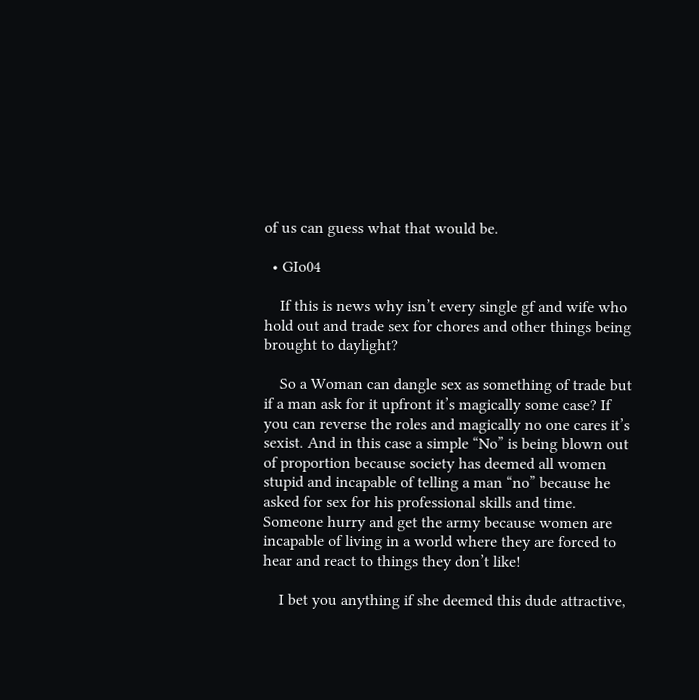of us can guess what that would be.

  • GIo04

    If this is news why isn’t every single gf and wife who hold out and trade sex for chores and other things being brought to daylight?

    So a Woman can dangle sex as something of trade but if a man ask for it upfront it’s magically some case? If you can reverse the roles and magically no one cares it’s sexist. And in this case a simple “No” is being blown out of proportion because society has deemed all women stupid and incapable of telling a man “no” because he asked for sex for his professional skills and time. Someone hurry and get the army because women are incapable of living in a world where they are forced to hear and react to things they don’t like!

    I bet you anything if she deemed this dude attractive,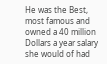He was the Best, most famous and owned a 40 million Dollars a year salary she would of had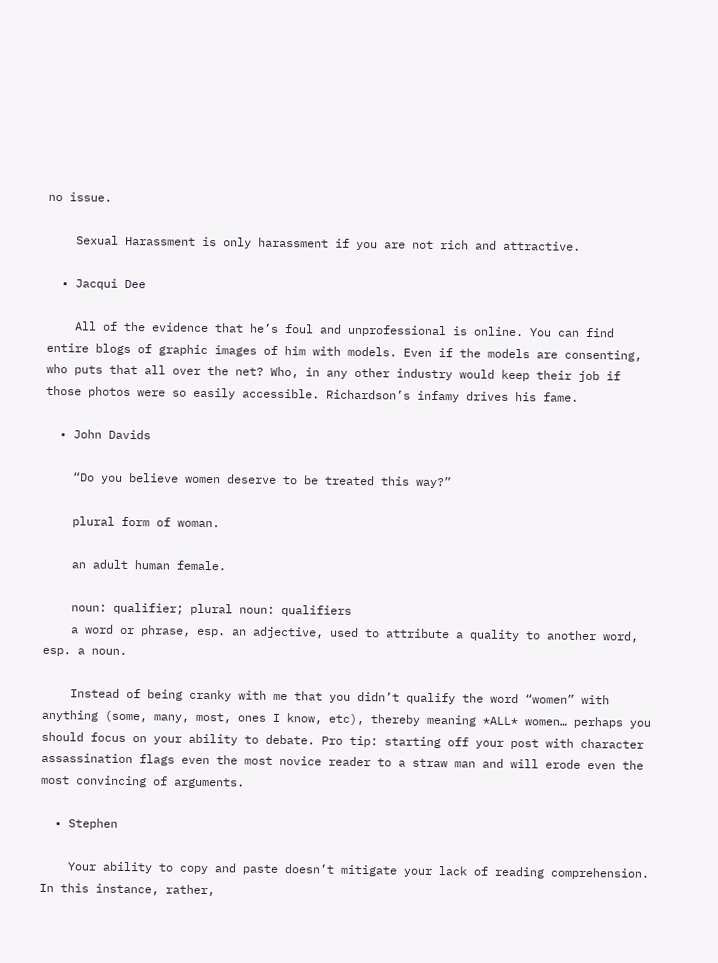no issue.

    Sexual Harassment is only harassment if you are not rich and attractive.

  • Jacqui Dee

    All of the evidence that he’s foul and unprofessional is online. You can find entire blogs of graphic images of him with models. Even if the models are consenting, who puts that all over the net? Who, in any other industry would keep their job if those photos were so easily accessible. Richardson’s infamy drives his fame.

  • John Davids

    “Do you believe women deserve to be treated this way?”

    plural form of woman.

    an adult human female.

    noun: qualifier; plural noun: qualifiers
    a word or phrase, esp. an adjective, used to attribute a quality to another word, esp. a noun.

    Instead of being cranky with me that you didn’t qualify the word “women” with anything (some, many, most, ones I know, etc), thereby meaning *ALL* women… perhaps you should focus on your ability to debate. Pro tip: starting off your post with character assassination flags even the most novice reader to a straw man and will erode even the most convincing of arguments.

  • Stephen

    Your ability to copy and paste doesn’t mitigate your lack of reading comprehension. In this instance, rather,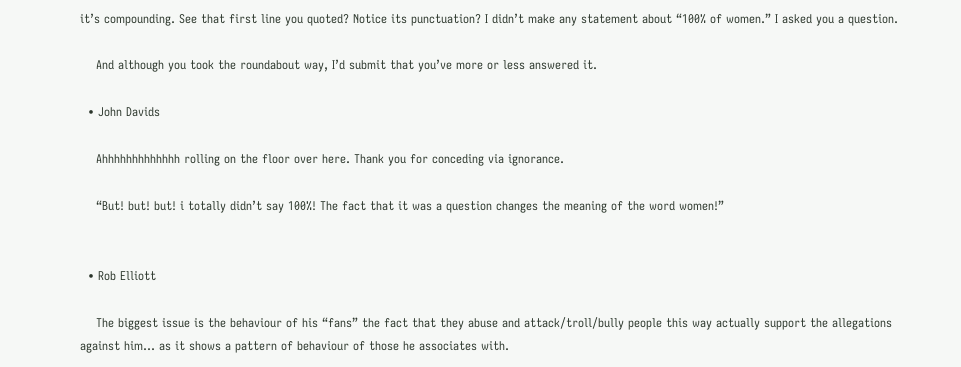it’s compounding. See that first line you quoted? Notice its punctuation? I didn’t make any statement about “100% of women.” I asked you a question.

    And although you took the roundabout way, I’d submit that you’ve more or less answered it.

  • John Davids

    Ahhhhhhhhhhhhh rolling on the floor over here. Thank you for conceding via ignorance.

    “But! but! but! i totally didn’t say 100%! The fact that it was a question changes the meaning of the word women!”


  • Rob Elliott

    The biggest issue is the behaviour of his “fans” the fact that they abuse and attack/troll/bully people this way actually support the allegations against him… as it shows a pattern of behaviour of those he associates with.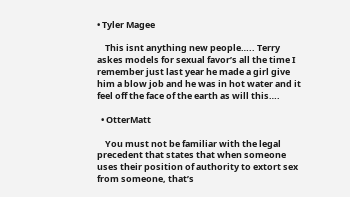• Tyler Magee

    This isnt anything new people….. Terry askes models for sexual favor’s all the time I remember just last year he made a girl give him a blow job and he was in hot water and it feel off the face of the earth as will this….

  • OtterMatt

    You must not be familiar with the legal precedent that states that when someone uses their position of authority to extort sex from someone, that’s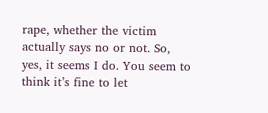rape, whether the victim actually says no or not. So, yes, it seems I do. You seem to think it’s fine to let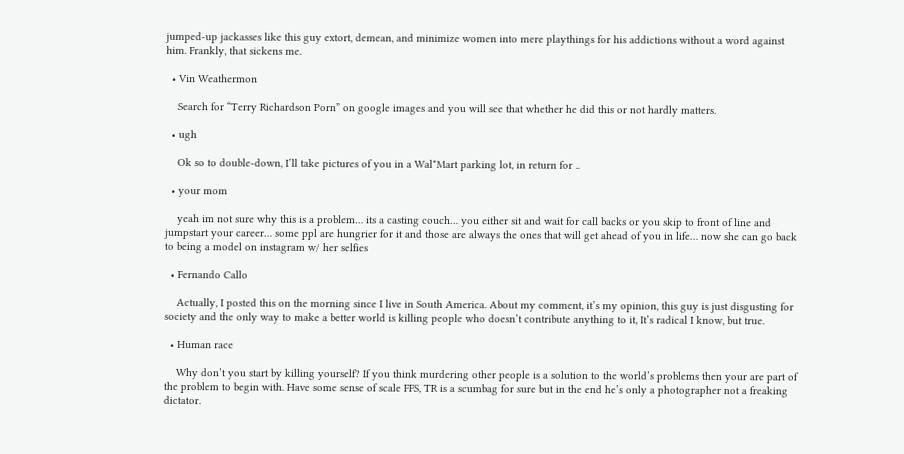jumped-up jackasses like this guy extort, demean, and minimize women into mere playthings for his addictions without a word against him. Frankly, that sickens me.

  • Vin Weathermon

    Search for “Terry Richardson Porn” on google images and you will see that whether he did this or not hardly matters.

  • ugh

    Ok so to double-down, I’ll take pictures of you in a Wal*Mart parking lot, in return for ..

  • your mom

    yeah im not sure why this is a problem… its a casting couch… you either sit and wait for call backs or you skip to front of line and jumpstart your career… some ppl are hungrier for it and those are always the ones that will get ahead of you in life… now she can go back to being a model on instagram w/ her selfies

  • Fernando Callo

    Actually, I posted this on the morning since I live in South America. About my comment, it’s my opinion, this guy is just disgusting for society and the only way to make a better world is killing people who doesn’t contribute anything to it, It’s radical I know, but true.

  • Human race

    Why don’t you start by killing yourself? If you think murdering other people is a solution to the world’s problems then your are part of the problem to begin with. Have some sense of scale FFS, TR is a scumbag for sure but in the end he’s only a photographer not a freaking dictator.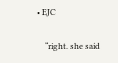• EJC

    “right. she said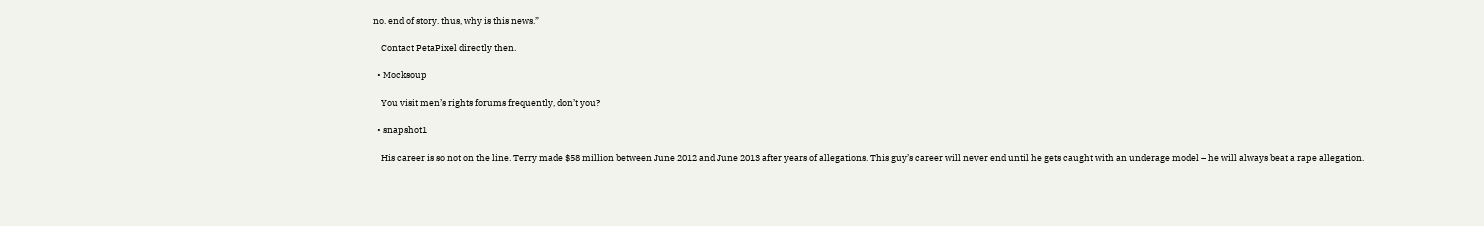no. end of story. thus, why is this news.”

    Contact PetaPixel directly then.

  • Mocksoup

    You visit men’s rights forums frequently, don’t you?

  • snapshot1

    His career is so not on the line. Terry made $58 million between June 2012 and June 2013 after years of allegations. This guy’s career will never end until he gets caught with an underage model – he will always beat a rape allegation.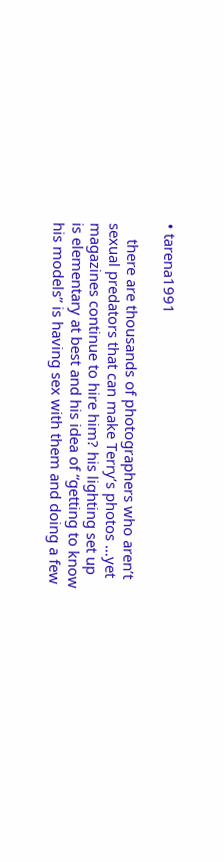• tarena1991

    there are thousands of photographers who aren’t sexual predators that can make Terry’s photos …yet magazines continue to hire him? his lighting set up is elementary at best and his idea of “getting to know his models” is having sex with them and doing a few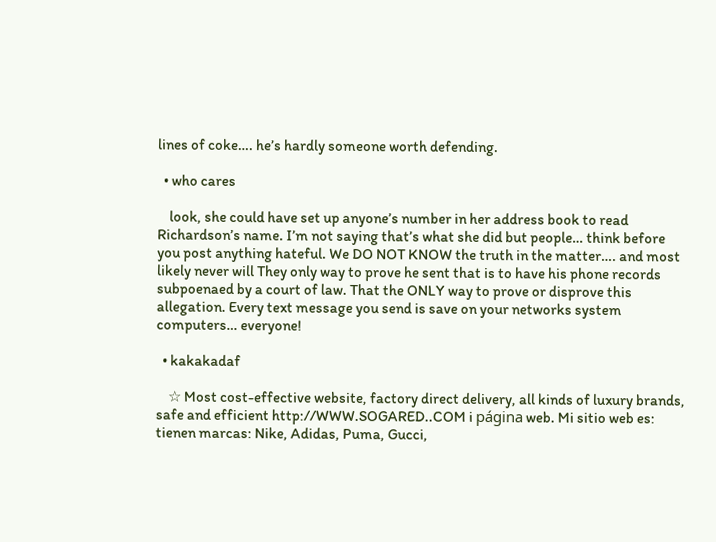lines of coke…. he’s hardly someone worth defending.

  • who cares

    look, she could have set up anyone’s number in her address book to read Richardson’s name. I’m not saying that’s what she did but people… think before you post anything hateful. We DO NOT KNOW the truth in the matter…. and most likely never will They only way to prove he sent that is to have his phone records subpoenaed by a court of law. That the ONLY way to prove or disprove this allegation. Every text message you send is save on your networks system computers… everyone!

  • kakakadaf

    ☆ Most cost-effective website, factory direct delivery, all kinds of luxury brands, safe and efficient http://WWW.SOGARED..COM i página web. Mi sitio web es: tienen marcas: Nike, Adidas, Puma, Gucci,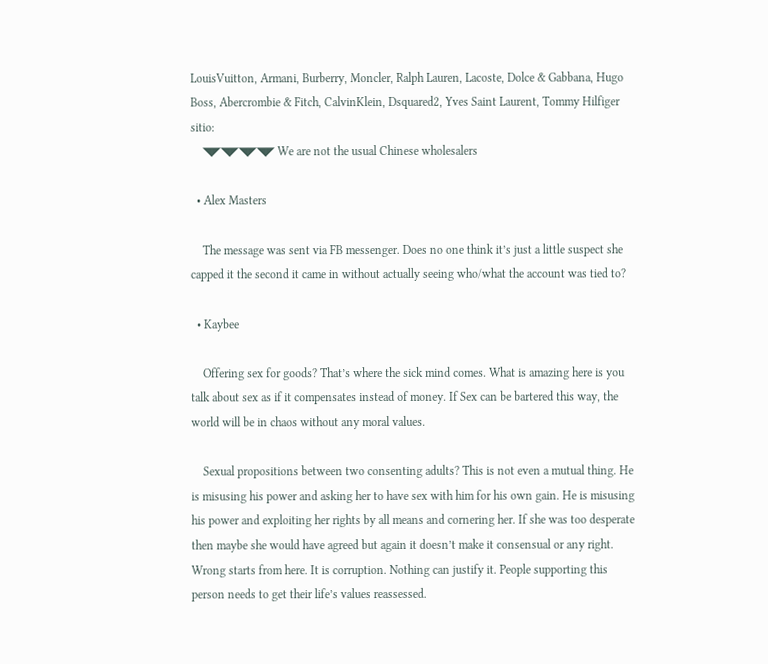LouisVuitton, Armani, Burberry, Moncler, Ralph Lauren, Lacoste, Dolce & Gabbana, Hugo Boss, Abercrombie & Fitch, CalvinKlein, Dsquared2, Yves Saint Laurent, Tommy Hilfiger sitio:
    ◥◤◥◤◥◤◥◤ We are not the usual Chinese wholesalers

  • Alex Masters

    The message was sent via FB messenger. Does no one think it’s just a little suspect she capped it the second it came in without actually seeing who/what the account was tied to?

  • Kaybee

    Offering sex for goods? That’s where the sick mind comes. What is amazing here is you talk about sex as if it compensates instead of money. If Sex can be bartered this way, the world will be in chaos without any moral values.

    Sexual propositions between two consenting adults? This is not even a mutual thing. He is misusing his power and asking her to have sex with him for his own gain. He is misusing his power and exploiting her rights by all means and cornering her. If she was too desperate then maybe she would have agreed but again it doesn’t make it consensual or any right. Wrong starts from here. It is corruption. Nothing can justify it. People supporting this person needs to get their life’s values reassessed.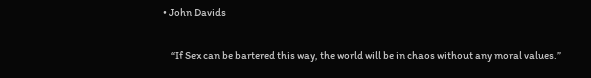• John Davids

    “If Sex can be bartered this way, the world will be in chaos without any moral values.”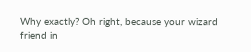Why exactly? Oh right, because your wizard friend in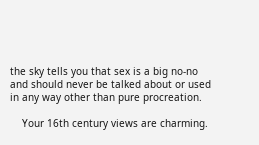the sky tells you that sex is a big no-no and should never be talked about or used in any way other than pure procreation.

    Your 16th century views are charming.